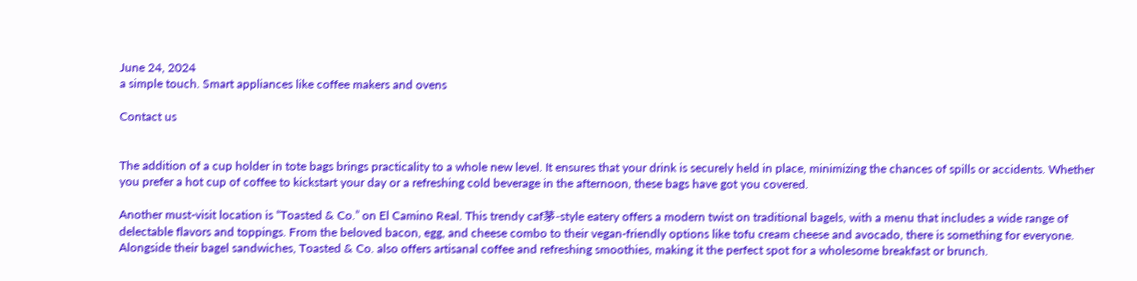June 24, 2024
a simple touch. Smart appliances like coffee makers and ovens

Contact us


The addition of a cup holder in tote bags brings practicality to a whole new level. It ensures that your drink is securely held in place, minimizing the chances of spills or accidents. Whether you prefer a hot cup of coffee to kickstart your day or a refreshing cold beverage in the afternoon, these bags have got you covered.

Another must-visit location is “Toasted & Co.” on El Camino Real. This trendy caf茅-style eatery offers a modern twist on traditional bagels, with a menu that includes a wide range of delectable flavors and toppings. From the beloved bacon, egg, and cheese combo to their vegan-friendly options like tofu cream cheese and avocado, there is something for everyone. Alongside their bagel sandwiches, Toasted & Co. also offers artisanal coffee and refreshing smoothies, making it the perfect spot for a wholesome breakfast or brunch.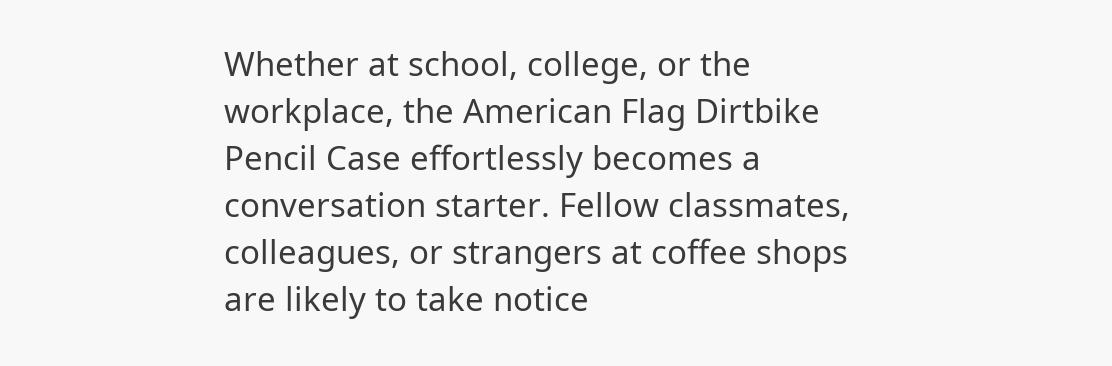Whether at school, college, or the workplace, the American Flag Dirtbike Pencil Case effortlessly becomes a conversation starter. Fellow classmates, colleagues, or strangers at coffee shops are likely to take notice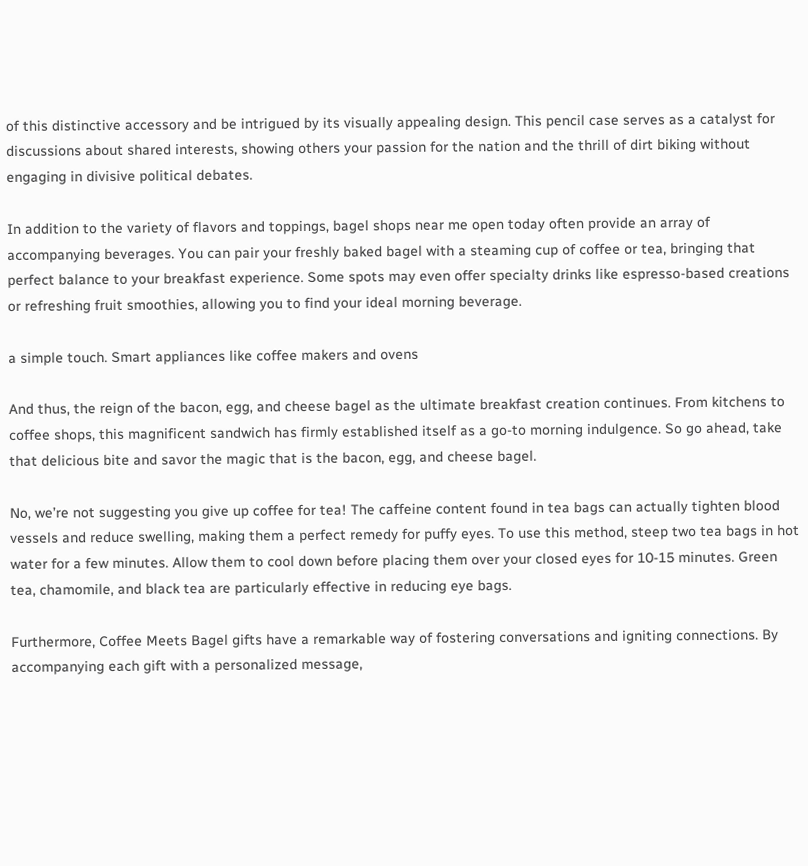of this distinctive accessory and be intrigued by its visually appealing design. This pencil case serves as a catalyst for discussions about shared interests, showing others your passion for the nation and the thrill of dirt biking without engaging in divisive political debates.

In addition to the variety of flavors and toppings, bagel shops near me open today often provide an array of accompanying beverages. You can pair your freshly baked bagel with a steaming cup of coffee or tea, bringing that perfect balance to your breakfast experience. Some spots may even offer specialty drinks like espresso-based creations or refreshing fruit smoothies, allowing you to find your ideal morning beverage.

a simple touch. Smart appliances like coffee makers and ovens

And thus, the reign of the bacon, egg, and cheese bagel as the ultimate breakfast creation continues. From kitchens to coffee shops, this magnificent sandwich has firmly established itself as a go-to morning indulgence. So go ahead, take that delicious bite and savor the magic that is the bacon, egg, and cheese bagel.

No, we’re not suggesting you give up coffee for tea! The caffeine content found in tea bags can actually tighten blood vessels and reduce swelling, making them a perfect remedy for puffy eyes. To use this method, steep two tea bags in hot water for a few minutes. Allow them to cool down before placing them over your closed eyes for 10-15 minutes. Green tea, chamomile, and black tea are particularly effective in reducing eye bags.

Furthermore, Coffee Meets Bagel gifts have a remarkable way of fostering conversations and igniting connections. By accompanying each gift with a personalized message,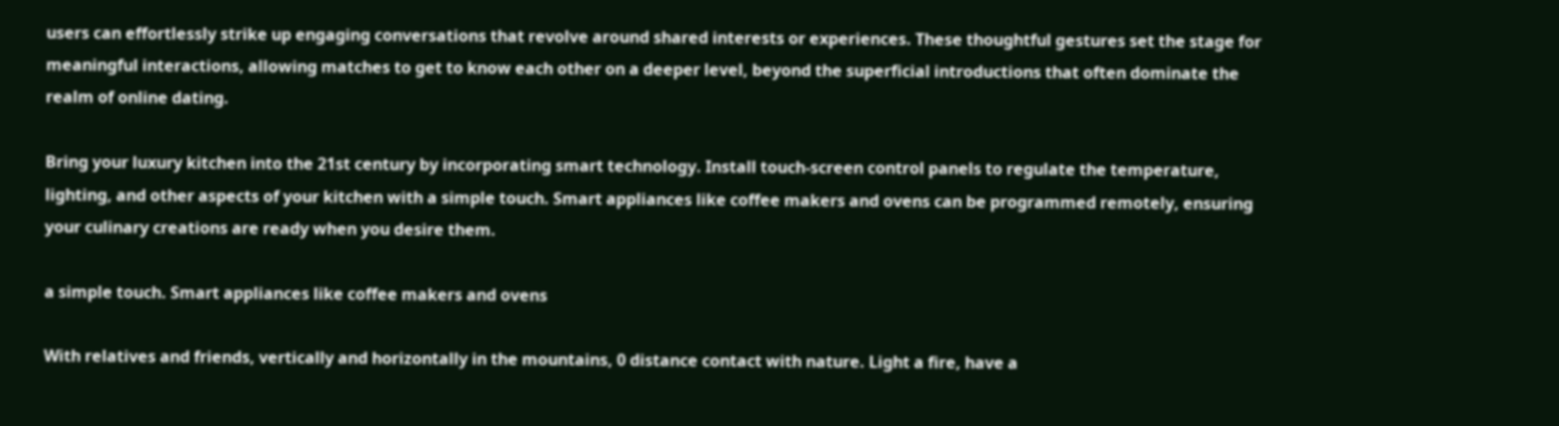users can effortlessly strike up engaging conversations that revolve around shared interests or experiences. These thoughtful gestures set the stage for meaningful interactions, allowing matches to get to know each other on a deeper level, beyond the superficial introductions that often dominate the realm of online dating.

Bring your luxury kitchen into the 21st century by incorporating smart technology. Install touch-screen control panels to regulate the temperature, lighting, and other aspects of your kitchen with a simple touch. Smart appliances like coffee makers and ovens can be programmed remotely, ensuring your culinary creations are ready when you desire them.

a simple touch. Smart appliances like coffee makers and ovens

With relatives and friends, vertically and horizontally in the mountains, 0 distance contact with nature. Light a fire, have a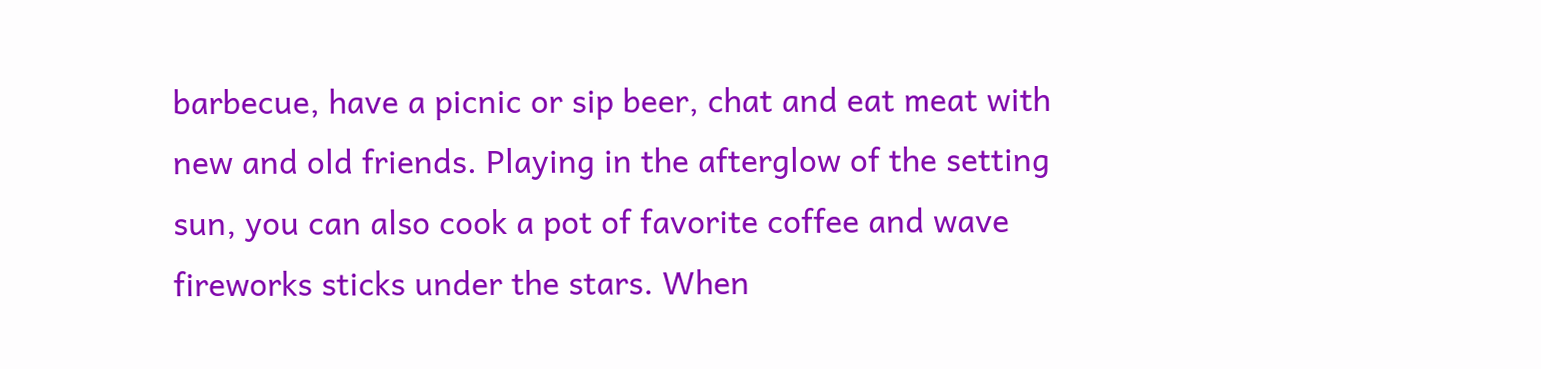barbecue, have a picnic or sip beer, chat and eat meat with new and old friends. Playing in the afterglow of the setting sun, you can also cook a pot of favorite coffee and wave fireworks sticks under the stars. When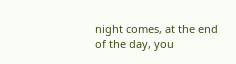night comes, at the end of the day, you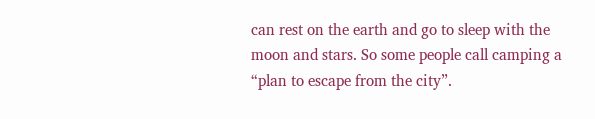can rest on the earth and go to sleep with the moon and stars. So some people call camping a “plan to escape from the city”.